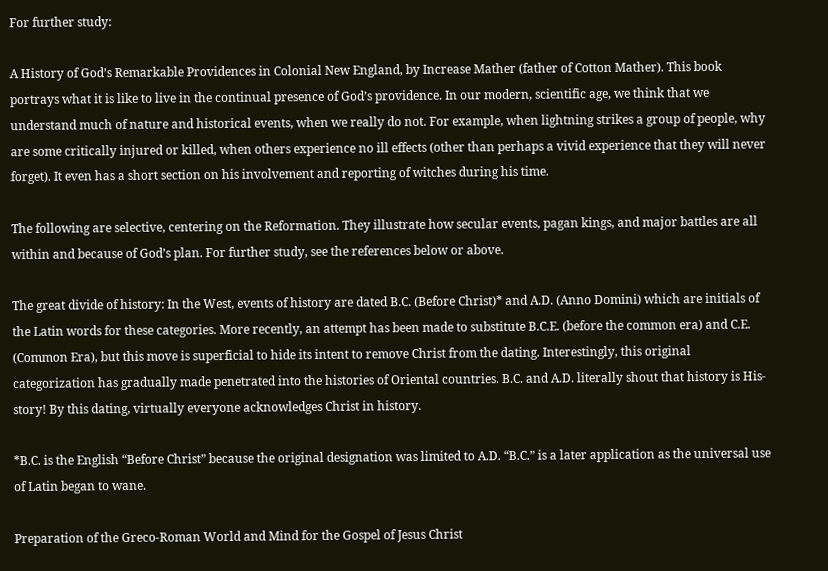For further study:

A History of God’s Remarkable Providences in Colonial New England, by Increase Mather (father of Cotton Mather). This book portrays what it is like to live in the continual presence of God’s providence. In our modern, scientific age, we think that we understand much of nature and historical events, when we really do not. For example, when lightning strikes a group of people, why are some critically injured or killed, when others experience no ill effects (other than perhaps a vivid experience that they will never forget). It even has a short section on his involvement and reporting of witches during his time.

The following are selective, centering on the Reformation. They illustrate how secular events, pagan kings, and major battles are all within and because of God’s plan. For further study, see the references below or above.

The great divide of history: In the West, events of history are dated B.C. (Before Christ)* and A.D. (Anno Domini) which are initials of the Latin words for these categories. More recently, an attempt has been made to substitute B.C.E. (before the common era) and C.E. (Common Era), but this move is superficial to hide its intent to remove Christ from the dating. Interestingly, this original categorization has gradually made penetrated into the histories of Oriental countries. B.C. and A.D. literally shout that history is His-story! By this dating, virtually everyone acknowledges Christ in history.

*B.C. is the English “Before Christ” because the original designation was limited to A.D. “B.C.” is a later application as the universal use of Latin began to wane.

Preparation of the Greco-Roman World and Mind for the Gospel of Jesus Christ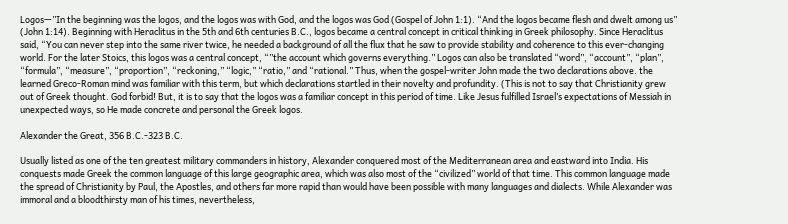Logos—”In the beginning was the logos, and the logos was with God, and the logos was God (Gospel of John 1:1). “And the logos became flesh and dwelt among us” (John 1:14). Beginning with Heraclitus in the 5th and 6th centuries B.C., logos became a central concept in critical thinking in Greek philosophy. Since Heraclitus said, “You can never step into the same river twice, he needed a background of all the flux that he saw to provide stability and coherence to this ever-changing world. For the later Stoics, this logos was a central concept, “”the account which governs everything.” Logos can also be translated “word”, “account”, “plan”, “formula”, “measure”, “proportion”, “reckoning,” “logic,” “ratio,” and “rational.” Thus, when the gospel-writer John made the two declarations above. the learned Greco-Roman mind was familiar with this term, but which declarations startled in their novelty and profundity. (This is not to say that Christianity grew out of Greek thought. God forbid! But, it is to say that the logos was a familiar concept in this period of time. Like Jesus fulfilled Israel’s expectations of Messiah in unexpected ways, so He made concrete and personal the Greek logos.

Alexander the Great, 356 B.C.-323 B.C.

Usually listed as one of the ten greatest military commanders in history, Alexander conquered most of the Mediterranean area and eastward into India. His conquests made Greek the common language of this large geographic area, which was also most of the “civilized” world of that time. This common language made the spread of Christianity by Paul, the Apostles, and others far more rapid than would have been possible with many languages and dialects. While Alexander was immoral and a bloodthirsty man of his times, nevertheless,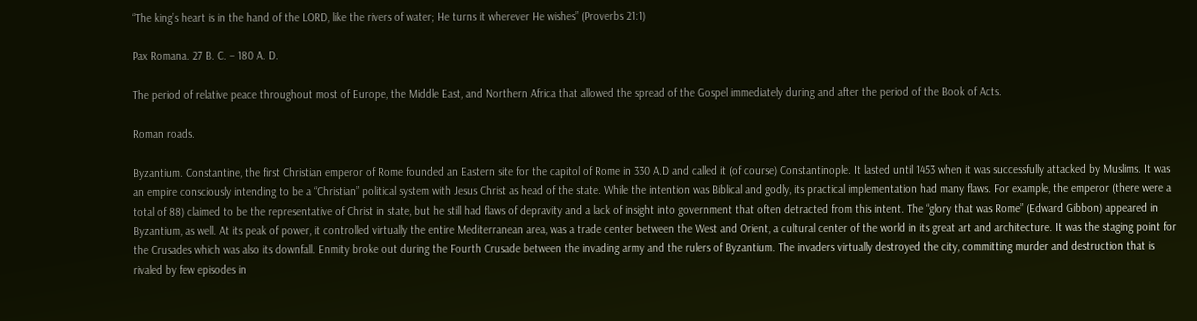“The king’s heart is in the hand of the LORD, like the rivers of water; He turns it wherever He wishes” (Proverbs 21:1)

Pax Romana. 27 B. C. – 180 A. D.

The period of relative peace throughout most of Europe, the Middle East, and Northern Africa that allowed the spread of the Gospel immediately during and after the period of the Book of Acts.

Roman roads.

Byzantium. Constantine, the first Christian emperor of Rome founded an Eastern site for the capitol of Rome in 330 A.D and called it (of course) Constantinople. It lasted until 1453 when it was successfully attacked by Muslims. It was an empire consciously intending to be a “Christian” political system with Jesus Christ as head of the state. While the intention was Biblical and godly, its practical implementation had many flaws. For example, the emperor (there were a total of 88) claimed to be the representative of Christ in state, but he still had flaws of depravity and a lack of insight into government that often detracted from this intent. The “glory that was Rome” (Edward Gibbon) appeared in Byzantium, as well. At its peak of power, it controlled virtually the entire Mediterranean area, was a trade center between the West and Orient, a cultural center of the world in its great art and architecture. It was the staging point for the Crusades which was also its downfall. Enmity broke out during the Fourth Crusade between the invading army and the rulers of Byzantium. The invaders virtually destroyed the city, committing murder and destruction that is rivaled by few episodes in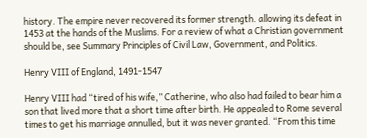history. The empire never recovered its former strength. allowing its defeat in 1453 at the hands of the Muslims. For a review of what a Christian government should be, see Summary Principles of Civil Law, Government, and Politics.

Henry VIII of England, 1491-1547

Henry VIII had “tired of his wife,” Catherine, who also had failed to bear him a son that lived more that a short time after birth. He appealed to Rome several times to get his marriage annulled, but it was never granted. “From this time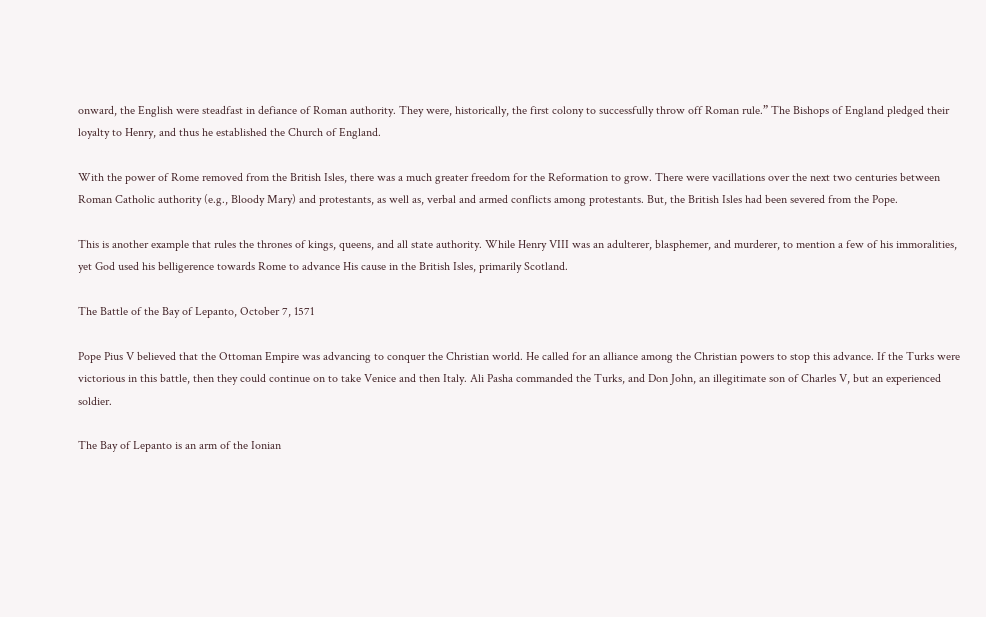onward, the English were steadfast in defiance of Roman authority. They were, historically, the first colony to successfully throw off Roman rule.” The Bishops of England pledged their loyalty to Henry, and thus he established the Church of England.

With the power of Rome removed from the British Isles, there was a much greater freedom for the Reformation to grow. There were vacillations over the next two centuries between Roman Catholic authority (e.g., Bloody Mary) and protestants, as well as, verbal and armed conflicts among protestants. But, the British Isles had been severed from the Pope.

This is another example that rules the thrones of kings, queens, and all state authority. While Henry VIII was an adulterer, blasphemer, and murderer, to mention a few of his immoralities, yet God used his belligerence towards Rome to advance His cause in the British Isles, primarily Scotland.

The Battle of the Bay of Lepanto, October 7, 1571

Pope Pius V believed that the Ottoman Empire was advancing to conquer the Christian world. He called for an alliance among the Christian powers to stop this advance. If the Turks were victorious in this battle, then they could continue on to take Venice and then Italy. Ali Pasha commanded the Turks, and Don John, an illegitimate son of Charles V, but an experienced soldier.

The Bay of Lepanto is an arm of the Ionian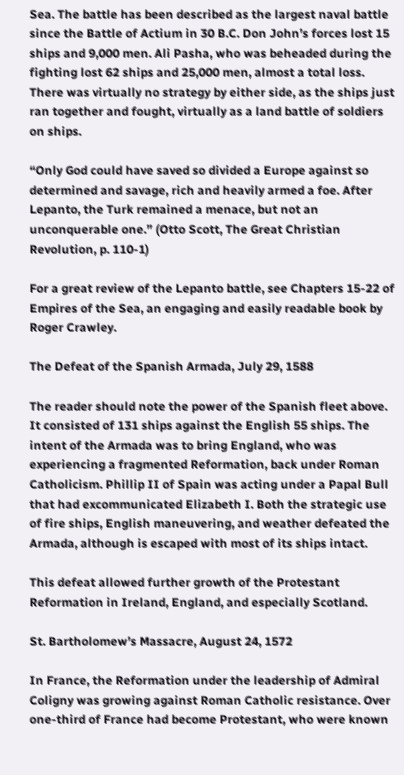Sea. The battle has been described as the largest naval battle since the Battle of Actium in 30 B.C. Don John’s forces lost 15 ships and 9,000 men. Ali Pasha, who was beheaded during the fighting lost 62 ships and 25,000 men, almost a total loss. There was virtually no strategy by either side, as the ships just ran together and fought, virtually as a land battle of soldiers on ships.

“Only God could have saved so divided a Europe against so determined and savage, rich and heavily armed a foe. After Lepanto, the Turk remained a menace, but not an unconquerable one.” (Otto Scott, The Great Christian Revolution, p. 110-1)

For a great review of the Lepanto battle, see Chapters 15-22 of Empires of the Sea, an engaging and easily readable book by Roger Crawley.

The Defeat of the Spanish Armada, July 29, 1588

The reader should note the power of the Spanish fleet above. It consisted of 131 ships against the English 55 ships. The intent of the Armada was to bring England, who was experiencing a fragmented Reformation, back under Roman Catholicism. Phillip II of Spain was acting under a Papal Bull that had excommunicated Elizabeth I. Both the strategic use of fire ships, English maneuvering, and weather defeated the Armada, although is escaped with most of its ships intact.

This defeat allowed further growth of the Protestant Reformation in Ireland, England, and especially Scotland.

St. Bartholomew’s Massacre, August 24, 1572

In France, the Reformation under the leadership of Admiral Coligny was growing against Roman Catholic resistance. Over one-third of France had become Protestant, who were known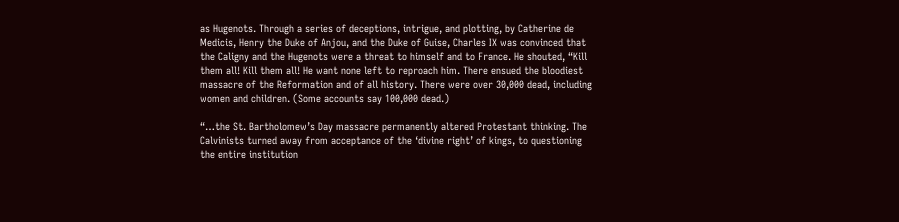as Hugenots. Through a series of deceptions, intrigue, and plotting, by Catherine de Medicis, Henry the Duke of Anjou, and the Duke of Guise, Charles IX was convinced that the Caligny and the Hugenots were a threat to himself and to France. He shouted, “Kill them all! Kill them all! He want none left to reproach him. There ensued the bloodiest massacre of the Reformation and of all history. There were over 30,000 dead, including women and children. (Some accounts say 100,000 dead.)

“…the St. Bartholomew’s Day massacre permanently altered Protestant thinking. The Calvinists turned away from acceptance of the ‘divine right’ of kings, to questioning the entire institution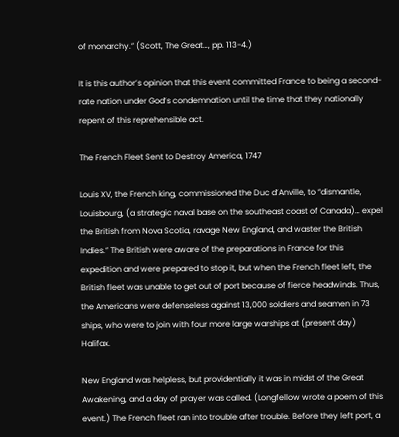of monarchy.” (Scott, The Great…, pp. 113-4.)

It is this author’s opinion that this event committed France to being a second-rate nation under God’s condemnation until the time that they nationally repent of this reprehensible act.

The French Fleet Sent to Destroy America, 1747

Louis XV, the French king, commissioned the Duc d’Anville, to “dismantle, Louisbourg, (a strategic naval base on the southeast coast of Canada)… expel the British from Nova Scotia, ravage New England, and waster the British Indies.” The British were aware of the preparations in France for this expedition and were prepared to stop it, but when the French fleet left, the British fleet was unable to get out of port because of fierce headwinds. Thus, the Americans were defenseless against 13,000 soldiers and seamen in 73 ships, who were to join with four more large warships at (present day) Halifax.

New England was helpless, but providentially it was in midst of the Great Awakening, and a day of prayer was called. (Longfellow wrote a poem of this event.) The French fleet ran into trouble after trouble. Before they left port, a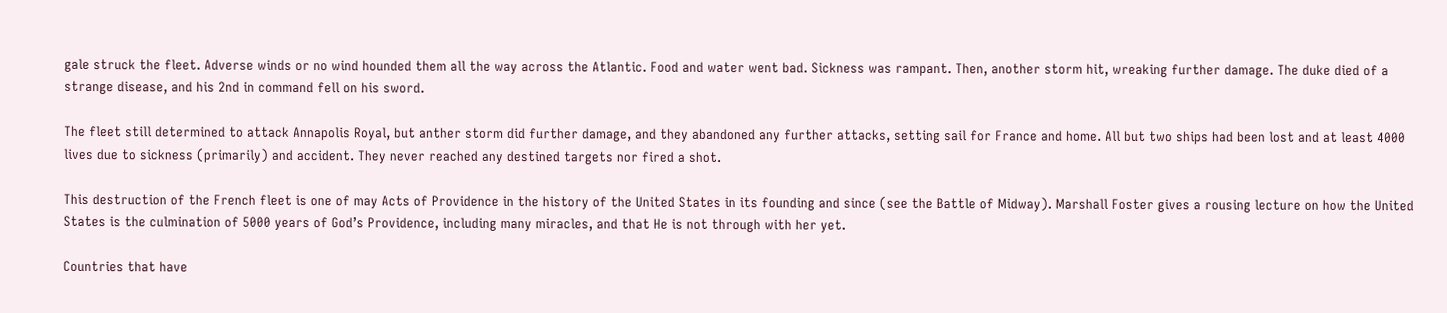gale struck the fleet. Adverse winds or no wind hounded them all the way across the Atlantic. Food and water went bad. Sickness was rampant. Then, another storm hit, wreaking further damage. The duke died of a strange disease, and his 2nd in command fell on his sword.

The fleet still determined to attack Annapolis Royal, but anther storm did further damage, and they abandoned any further attacks, setting sail for France and home. All but two ships had been lost and at least 4000 lives due to sickness (primarily) and accident. They never reached any destined targets nor fired a shot.

This destruction of the French fleet is one of may Acts of Providence in the history of the United States in its founding and since (see the Battle of Midway). Marshall Foster gives a rousing lecture on how the United States is the culmination of 5000 years of God’s Providence, including many miracles, and that He is not through with her yet.

Countries that have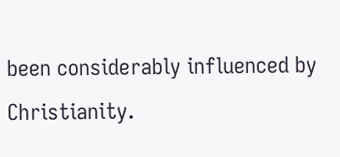been considerably influenced by Christianity.